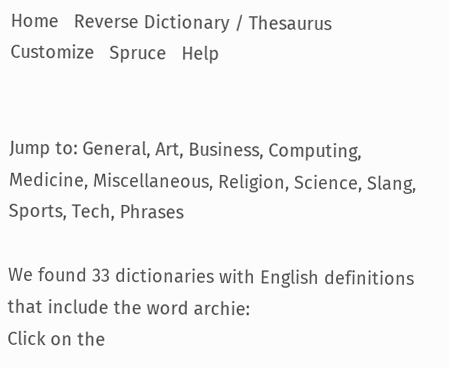Home   Reverse Dictionary / Thesaurus  Customize   Spruce   Help


Jump to: General, Art, Business, Computing, Medicine, Miscellaneous, Religion, Science, Slang, Sports, Tech, Phrases

We found 33 dictionaries with English definitions that include the word archie:
Click on the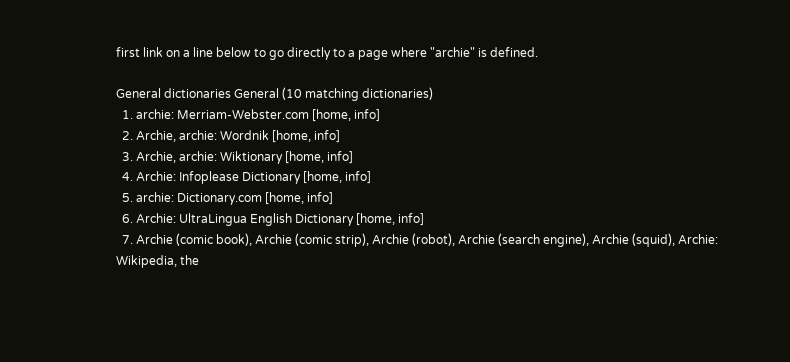first link on a line below to go directly to a page where "archie" is defined.

General dictionaries General (10 matching dictionaries)
  1. archie: Merriam-Webster.com [home, info]
  2. Archie, archie: Wordnik [home, info]
  3. Archie, archie: Wiktionary [home, info]
  4. Archie: Infoplease Dictionary [home, info]
  5. archie: Dictionary.com [home, info]
  6. Archie: UltraLingua English Dictionary [home, info]
  7. Archie (comic book), Archie (comic strip), Archie (robot), Archie (search engine), Archie (squid), Archie: Wikipedia, the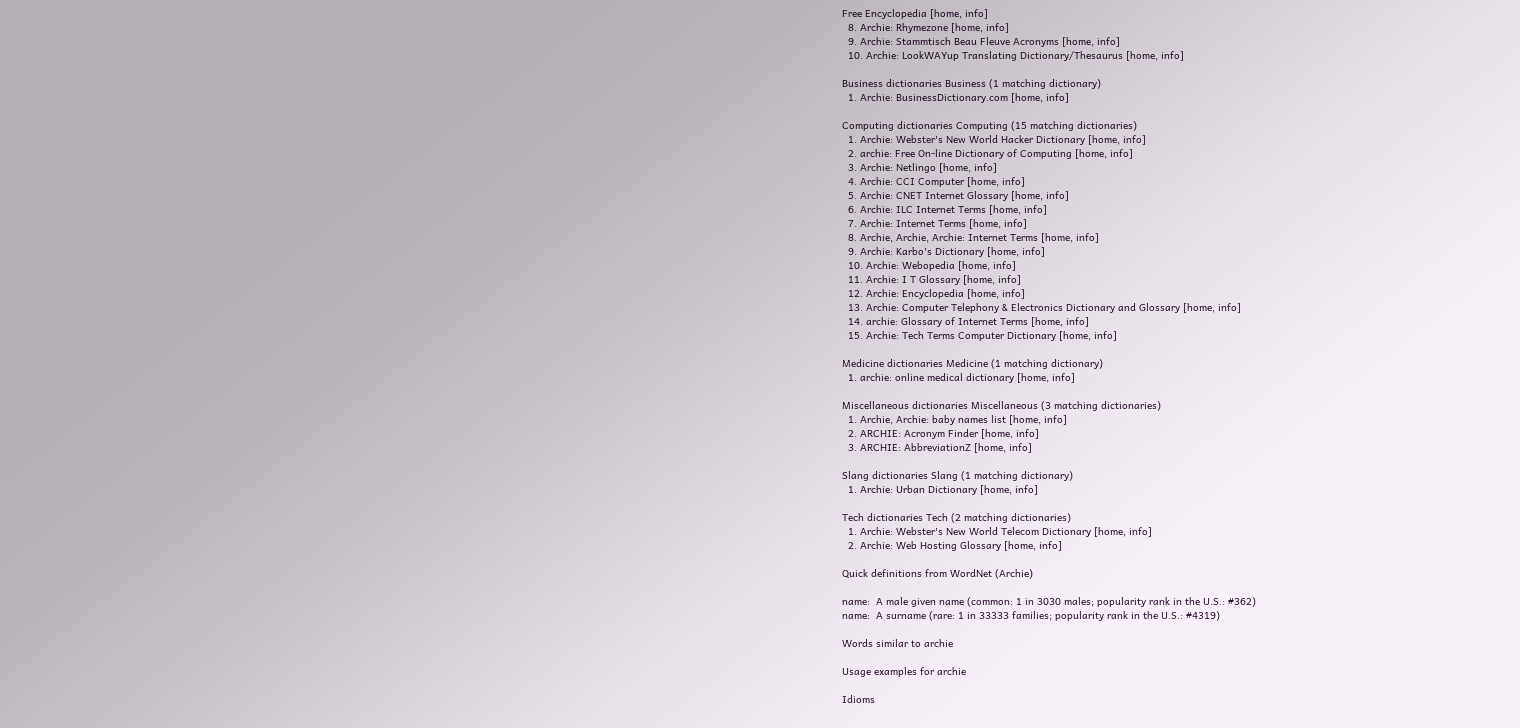Free Encyclopedia [home, info]
  8. Archie: Rhymezone [home, info]
  9. Archie: Stammtisch Beau Fleuve Acronyms [home, info]
  10. Archie: LookWAYup Translating Dictionary/Thesaurus [home, info]

Business dictionaries Business (1 matching dictionary)
  1. Archie: BusinessDictionary.com [home, info]

Computing dictionaries Computing (15 matching dictionaries)
  1. Archie: Webster's New World Hacker Dictionary [home, info]
  2. archie: Free On-line Dictionary of Computing [home, info]
  3. Archie: Netlingo [home, info]
  4. Archie: CCI Computer [home, info]
  5. Archie: CNET Internet Glossary [home, info]
  6. Archie: ILC Internet Terms [home, info]
  7. Archie: Internet Terms [home, info]
  8. Archie, Archie, Archie: Internet Terms [home, info]
  9. Archie: Karbo's Dictionary [home, info]
  10. Archie: Webopedia [home, info]
  11. Archie: I T Glossary [home, info]
  12. Archie: Encyclopedia [home, info]
  13. Archie: Computer Telephony & Electronics Dictionary and Glossary [home, info]
  14. archie: Glossary of Internet Terms [home, info]
  15. Archie: Tech Terms Computer Dictionary [home, info]

Medicine dictionaries Medicine (1 matching dictionary)
  1. archie: online medical dictionary [home, info]

Miscellaneous dictionaries Miscellaneous (3 matching dictionaries)
  1. Archie, Archie: baby names list [home, info]
  2. ARCHIE: Acronym Finder [home, info]
  3. ARCHIE: AbbreviationZ [home, info]

Slang dictionaries Slang (1 matching dictionary)
  1. Archie: Urban Dictionary [home, info]

Tech dictionaries Tech (2 matching dictionaries)
  1. Archie: Webster's New World Telecom Dictionary [home, info]
  2. Archie: Web Hosting Glossary [home, info]

Quick definitions from WordNet (Archie)

name:  A male given name (common: 1 in 3030 males; popularity rank in the U.S.: #362)
name:  A surname (rare: 1 in 33333 families; popularity rank in the U.S.: #4319)

Words similar to archie

Usage examples for archie

Idioms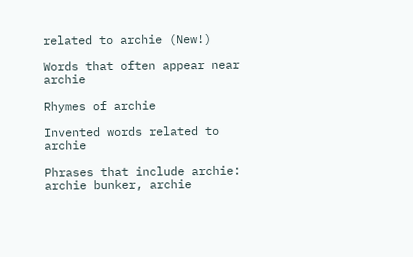related to archie (New!)

Words that often appear near archie

Rhymes of archie

Invented words related to archie

Phrases that include archie:   archie bunker, archie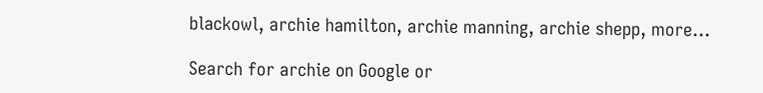blackowl, archie hamilton, archie manning, archie shepp, more...

Search for archie on Google or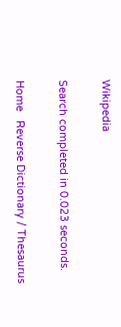Wikipedia

Search completed in 0.023 seconds.

Home   Reverse Dictionary / Thesaurus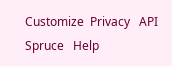Customize  Privacy   API   Spruce   Help